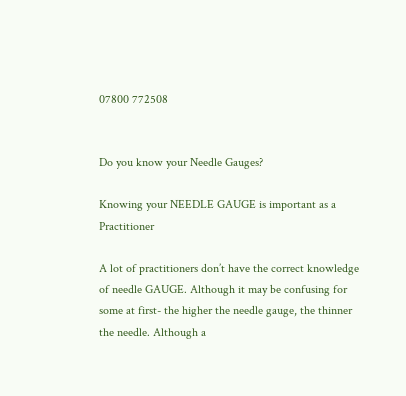07800 772508


Do you know your Needle Gauges?

Knowing your NEEDLE GAUGE is important as a Practitioner

A lot of practitioners don’t have the correct knowledge of needle GAUGE. Although it may be confusing for some at first- the higher the needle gauge, the thinner the needle. Although a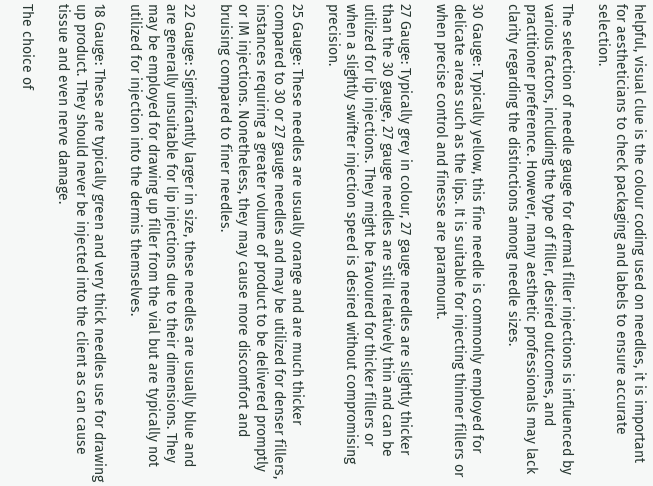helpful, visual clue is the colour coding used on needles, it is important for aestheticians to check packaging and labels to ensure accurate selection.

The selection of needle gauge for dermal filler injections is influenced by various factors, including the type of filler, desired outcomes, and practitioner preference. However, many aesthetic professionals may lack clarity regarding the distinctions among needle sizes.

30 Gauge: Typically yellow, this fine needle is commonly employed for delicate areas such as the lips. It is suitable for injecting thinner fillers or when precise control and finesse are paramount.

27 Gauge: Typically grey in colour, 27 gauge needles are slightly thicker than the 30 gauge, 27 gauge needles are still relatively thin and can be utilized for lip injections. They might be favoured for thicker fillers or when a slightly swifter injection speed is desired without compromising precision.

25 Gauge: These needles are usually orange and are much thicker compared to 30 or 27 gauge needles and may be utilized for denser fillers, instances requiring a greater volume of product to be delivered promptly or IM injections. Nonetheless, they may cause more discomfort and bruising compared to finer needles.

22 Gauge: Significantly larger in size, these needles are usually blue and are generally unsuitable for lip injections due to their dimensions. They may be employed for drawing up filler from the vial but are typically not utilized for injection into the dermis themselves.

18 Gauge: These are typically green and very thick needles use for drawing up product. They should never be injected into the client as can cause tissue and even nerve damage.

The choice of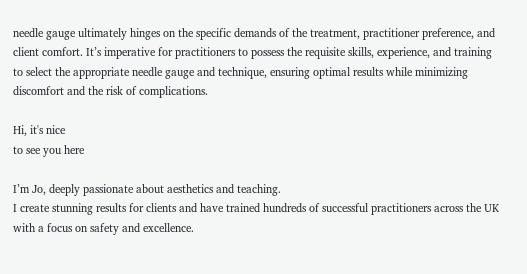needle gauge ultimately hinges on the specific demands of the treatment, practitioner preference, and client comfort. It’s imperative for practitioners to possess the requisite skills, experience, and training to select the appropriate needle gauge and technique, ensuring optimal results while minimizing discomfort and the risk of complications.

Hi, it's nice
to see you here

I’m Jo, deeply passionate about aesthetics and teaching.
I create stunning results for clients and have trained hundreds of successful practitioners across the UK with a focus on safety and excellence.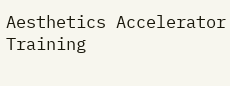Aesthetics Accelerator Training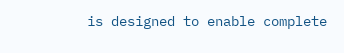is designed to enable complete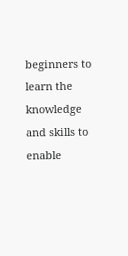beginners to learn the knowledge and skills to enable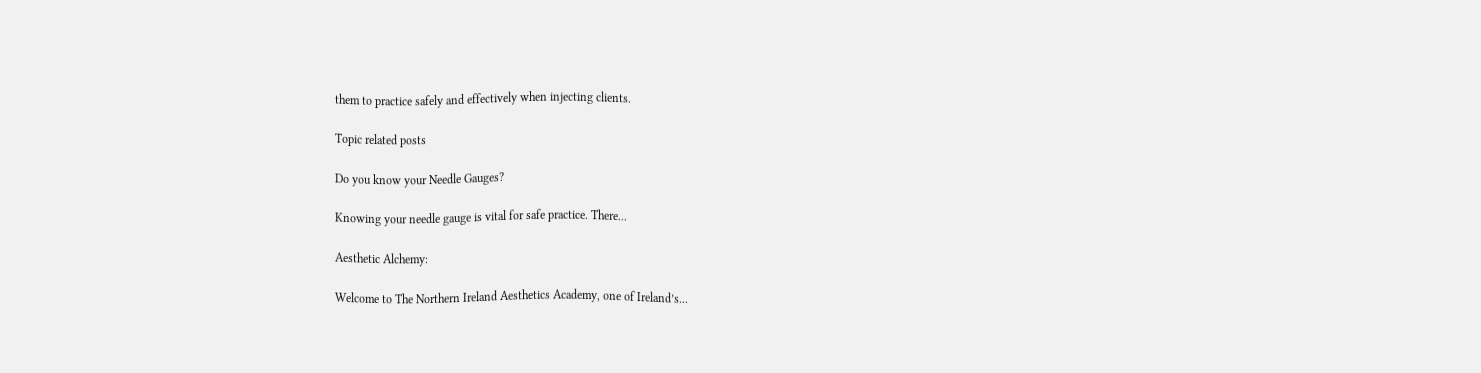them to practice safely and effectively when injecting clients.

Topic related posts

Do you know your Needle Gauges?

Knowing your needle gauge is vital for safe practice. There...

Aesthetic Alchemy:

Welcome to The Northern Ireland Aesthetics Academy, one of Ireland’s...